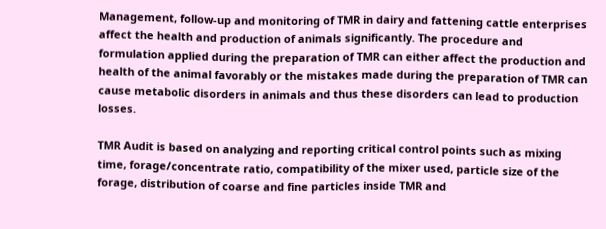Management, follow-up and monitoring of TMR in dairy and fattening cattle enterprises affect the health and production of animals significantly. The procedure and formulation applied during the preparation of TMR can either affect the production and health of the animal favorably or the mistakes made during the preparation of TMR can cause metabolic disorders in animals and thus these disorders can lead to production losses.

TMR Audit is based on analyzing and reporting critical control points such as mixing time, forage/concentrate ratio, compatibility of the mixer used, particle size of the forage, distribution of coarse and fine particles inside TMR and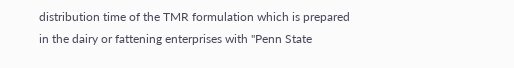distribution time of the TMR formulation which is prepared in the dairy or fattening enterprises with "Penn State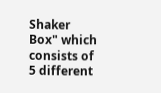Shaker Box" which consists of 5 different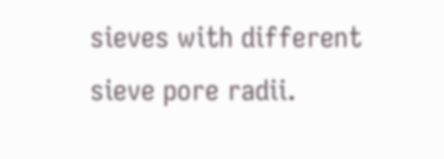sieves with different sieve pore radii.